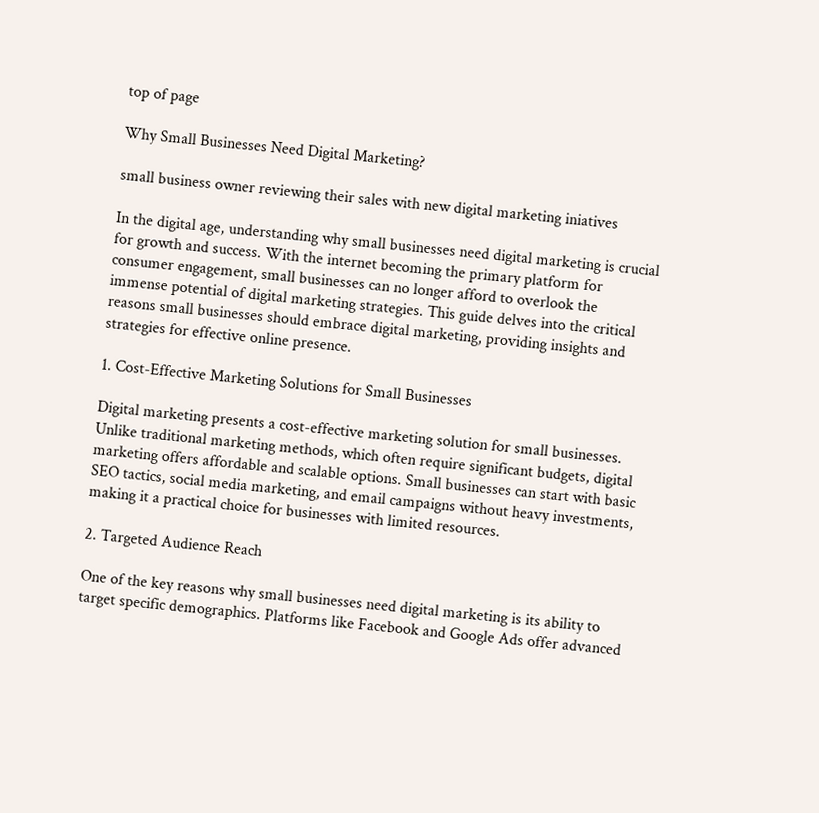top of page

Why Small Businesses Need Digital Marketing?

small business owner reviewing their sales with new digital marketing iniatives

In the digital age, understanding why small businesses need digital marketing is crucial for growth and success. With the internet becoming the primary platform for consumer engagement, small businesses can no longer afford to overlook the immense potential of digital marketing strategies. This guide delves into the critical reasons small businesses should embrace digital marketing, providing insights and strategies for effective online presence.

1. Cost-Effective Marketing Solutions for Small Businesses

Digital marketing presents a cost-effective marketing solution for small businesses. Unlike traditional marketing methods, which often require significant budgets, digital marketing offers affordable and scalable options. Small businesses can start with basic SEO tactics, social media marketing, and email campaigns without heavy investments, making it a practical choice for businesses with limited resources.

2. Targeted Audience Reach

One of the key reasons why small businesses need digital marketing is its ability to target specific demographics. Platforms like Facebook and Google Ads offer advanced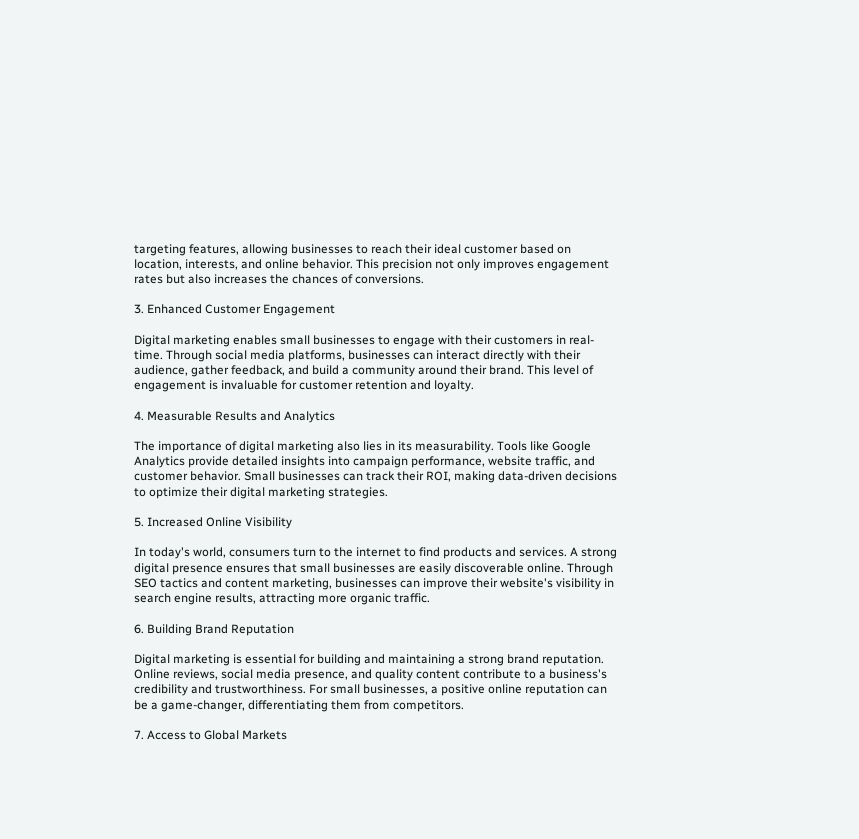targeting features, allowing businesses to reach their ideal customer based on location, interests, and online behavior. This precision not only improves engagement rates but also increases the chances of conversions.

3. Enhanced Customer Engagement

Digital marketing enables small businesses to engage with their customers in real-time. Through social media platforms, businesses can interact directly with their audience, gather feedback, and build a community around their brand. This level of engagement is invaluable for customer retention and loyalty.

4. Measurable Results and Analytics

The importance of digital marketing also lies in its measurability. Tools like Google Analytics provide detailed insights into campaign performance, website traffic, and customer behavior. Small businesses can track their ROI, making data-driven decisions to optimize their digital marketing strategies.

5. Increased Online Visibility

In today's world, consumers turn to the internet to find products and services. A strong digital presence ensures that small businesses are easily discoverable online. Through SEO tactics and content marketing, businesses can improve their website's visibility in search engine results, attracting more organic traffic.

6. Building Brand Reputation

Digital marketing is essential for building and maintaining a strong brand reputation. Online reviews, social media presence, and quality content contribute to a business's credibility and trustworthiness. For small businesses, a positive online reputation can be a game-changer, differentiating them from competitors.

7. Access to Global Markets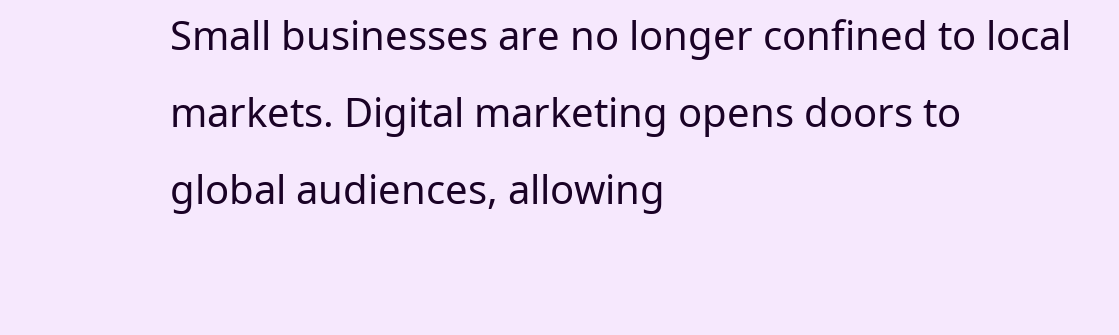Small businesses are no longer confined to local markets. Digital marketing opens doors to global audiences, allowing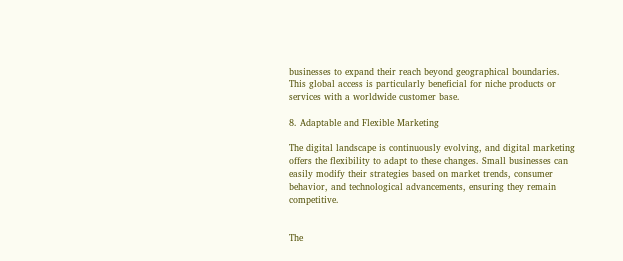businesses to expand their reach beyond geographical boundaries. This global access is particularly beneficial for niche products or services with a worldwide customer base.

8. Adaptable and Flexible Marketing

The digital landscape is continuously evolving, and digital marketing offers the flexibility to adapt to these changes. Small businesses can easily modify their strategies based on market trends, consumer behavior, and technological advancements, ensuring they remain competitive.


The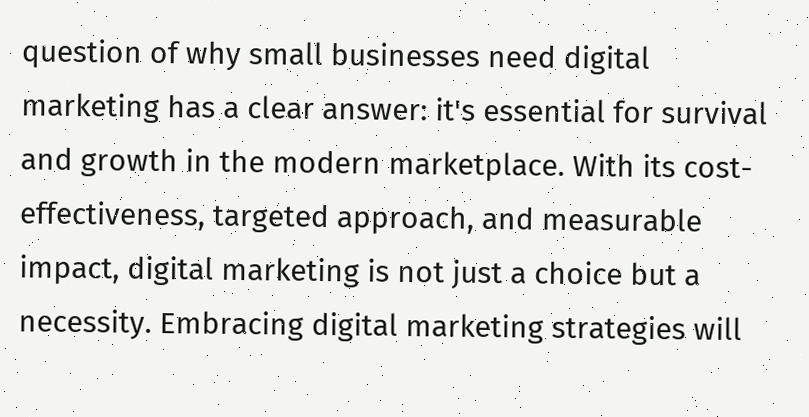question of why small businesses need digital marketing has a clear answer: it's essential for survival and growth in the modern marketplace. With its cost-effectiveness, targeted approach, and measurable impact, digital marketing is not just a choice but a necessity. Embracing digital marketing strategies will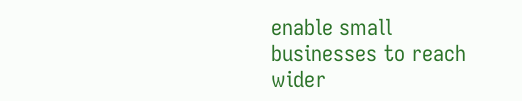enable small businesses to reach wider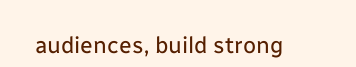audiences, build strong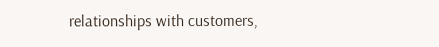relationships with customers,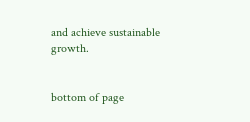and achieve sustainable growth.


bottom of page